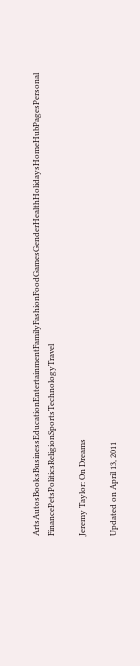ArtsAutosBooksBusinessEducationEntertainmentFamilyFashionFoodGamesGenderHealthHolidaysHomeHubPagesPersonal FinancePetsPoliticsReligionSportsTechnologyTravel

Jeremy Taylor: On Dreams

Updated on April 13, 2011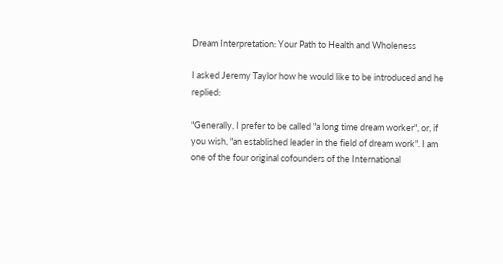Dream Interpretation: Your Path to Health and Wholeness

I asked Jeremy Taylor how he would like to be introduced and he replied:

"Generally, I prefer to be called "a long time dream worker", or, if you wish, "an established leader in the field of dream work". I am one of the four original cofounders of the International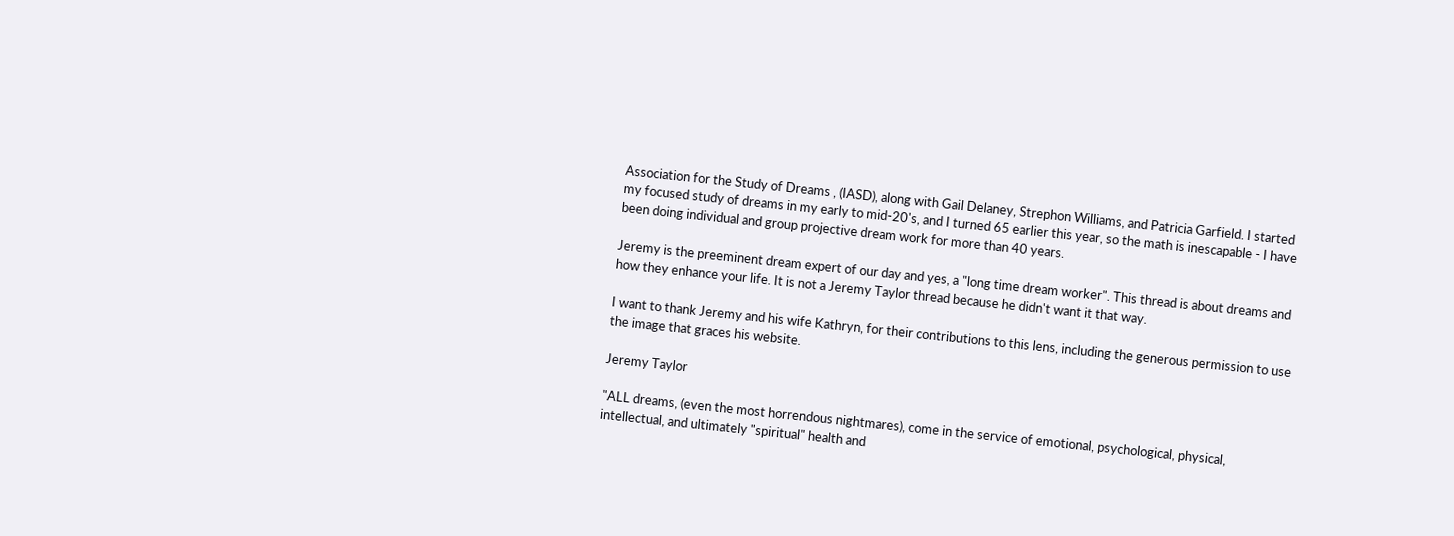Association for the Study of Dreams , (IASD), along with Gail Delaney, Strephon Williams, and Patricia Garfield. I started my focused study of dreams in my early to mid-20's, and I turned 65 earlier this year, so the math is inescapable - I have been doing individual and group projective dream work for more than 40 years.

Jeremy is the preeminent dream expert of our day and yes, a "long time dream worker". This thread is about dreams and how they enhance your life. It is not a Jeremy Taylor thread because he didn't want it that way.

I want to thank Jeremy and his wife Kathryn, for their contributions to this lens, including the generous permission to use the image that graces his website.

Jeremy Taylor

"ALL dreams, (even the most horrendous nightmares), come in the service of emotional, psychological, physical, intellectual, and ultimately "spiritual" health and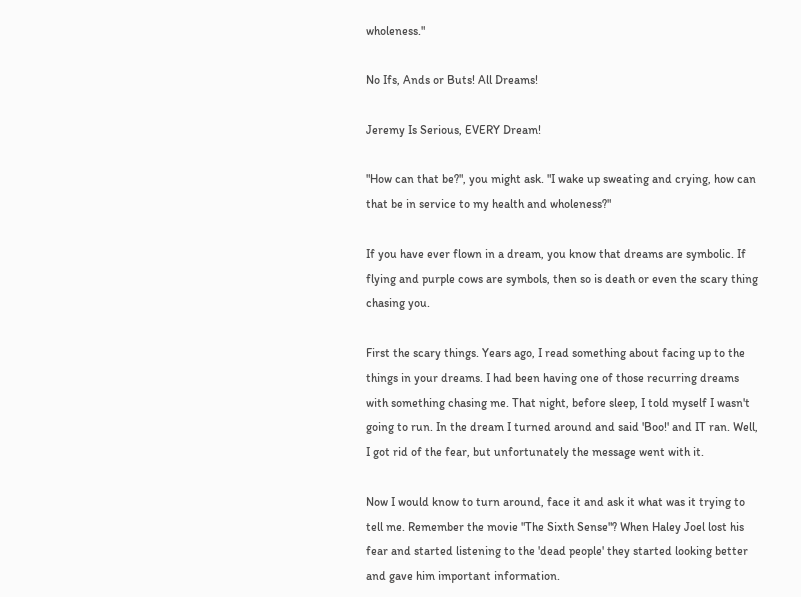wholeness."

No Ifs, Ands or Buts! All Dreams!

Jeremy Is Serious, EVERY Dream!

"How can that be?", you might ask. "I wake up sweating and crying, how can that be in service to my health and wholeness?"

If you have ever flown in a dream, you know that dreams are symbolic. If flying and purple cows are symbols, then so is death or even the scary thing chasing you.

First the scary things. Years ago, I read something about facing up to the things in your dreams. I had been having one of those recurring dreams with something chasing me. That night, before sleep, I told myself I wasn't going to run. In the dream I turned around and said 'Boo!' and IT ran. Well, I got rid of the fear, but unfortunately the message went with it.

Now I would know to turn around, face it and ask it what was it trying to tell me. Remember the movie "The Sixth Sense"? When Haley Joel lost his fear and started listening to the 'dead people' they started looking better and gave him important information.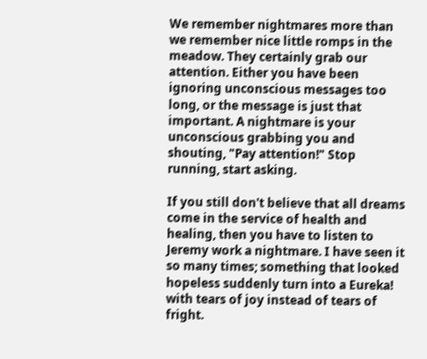We remember nightmares more than we remember nice little romps in the meadow. They certainly grab our attention. Either you have been ignoring unconscious messages too long, or the message is just that important. A nightmare is your unconscious grabbing you and shouting, "Pay attention!" Stop running, start asking.

If you still don't believe that all dreams come in the service of health and healing, then you have to listen to Jeremy work a nightmare. I have seen it so many times; something that looked hopeless suddenly turn into a Eureka! with tears of joy instead of tears of fright.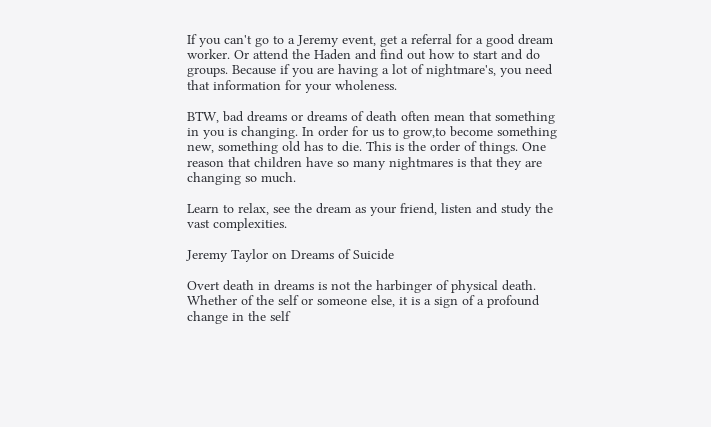If you can't go to a Jeremy event, get a referral for a good dream worker. Or attend the Haden and find out how to start and do groups. Because if you are having a lot of nightmare's, you need that information for your wholeness.

BTW, bad dreams or dreams of death often mean that something in you is changing. In order for us to grow,to become something new, something old has to die. This is the order of things. One reason that children have so many nightmares is that they are changing so much.

Learn to relax, see the dream as your friend, listen and study the vast complexities.

Jeremy Taylor on Dreams of Suicide

Overt death in dreams is not the harbinger of physical death. Whether of the self or someone else, it is a sign of a profound change in the self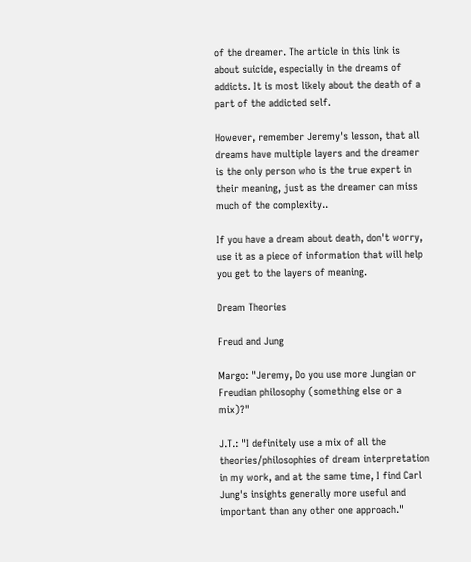of the dreamer. The article in this link is about suicide, especially in the dreams of addicts. It is most likely about the death of a part of the addicted self.

However, remember Jeremy's lesson, that all dreams have multiple layers and the dreamer is the only person who is the true expert in their meaning, just as the dreamer can miss much of the complexity..

If you have a dream about death, don't worry, use it as a piece of information that will help you get to the layers of meaning.

Dream Theories

Freud and Jung

Margo: "Jeremy, Do you use more Jungian or Freudian philosophy (something else or a mix)?"

J.T.: "I definitely use a mix of all the theories/philosophies of dream interpretation in my work, and at the same time, I find Carl Jung's insights generally more useful and important than any other one approach."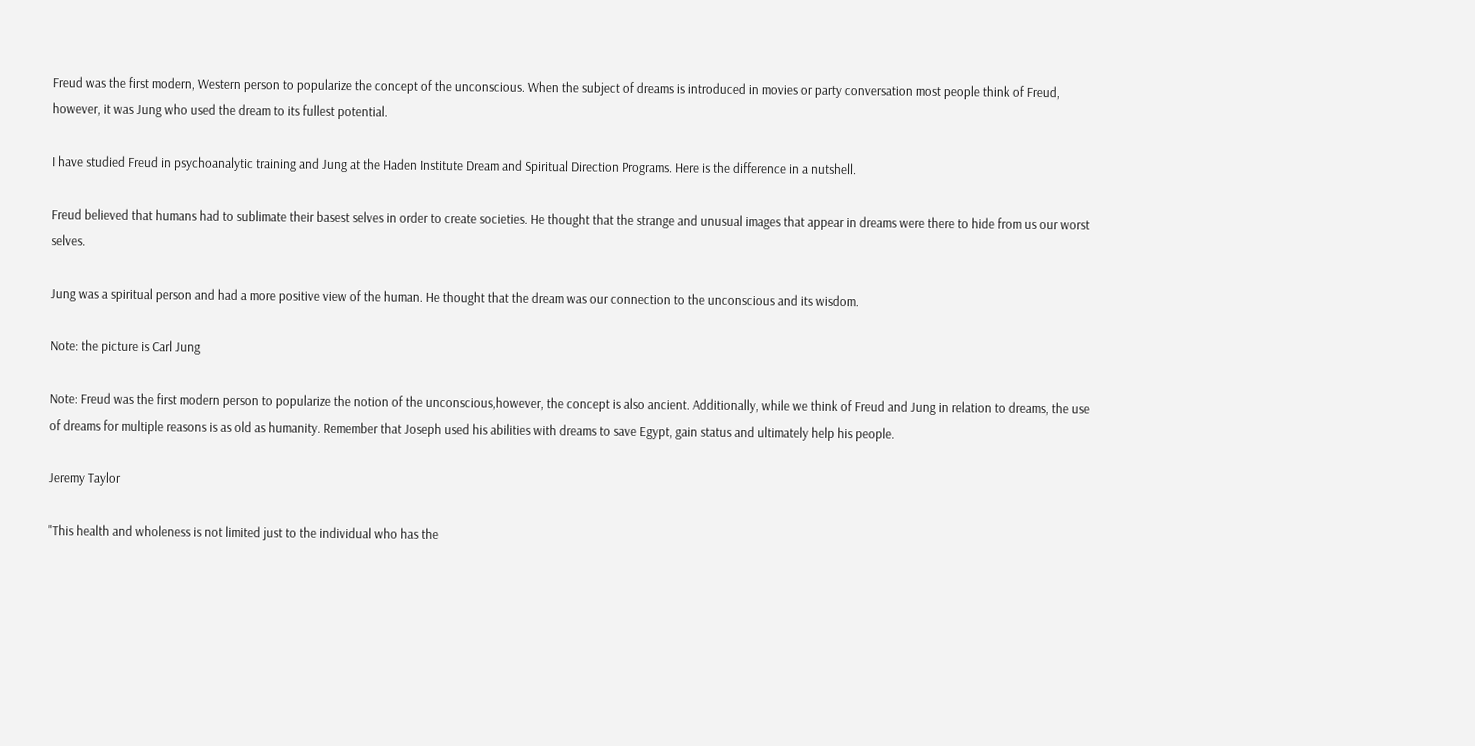Freud was the first modern, Western person to popularize the concept of the unconscious. When the subject of dreams is introduced in movies or party conversation most people think of Freud, however, it was Jung who used the dream to its fullest potential.

I have studied Freud in psychoanalytic training and Jung at the Haden Institute Dream and Spiritual Direction Programs. Here is the difference in a nutshell.

Freud believed that humans had to sublimate their basest selves in order to create societies. He thought that the strange and unusual images that appear in dreams were there to hide from us our worst selves.

Jung was a spiritual person and had a more positive view of the human. He thought that the dream was our connection to the unconscious and its wisdom.

Note: the picture is Carl Jung

Note: Freud was the first modern person to popularize the notion of the unconscious,however, the concept is also ancient. Additionally, while we think of Freud and Jung in relation to dreams, the use of dreams for multiple reasons is as old as humanity. Remember that Joseph used his abilities with dreams to save Egypt, gain status and ultimately help his people.

Jeremy Taylor

"This health and wholeness is not limited just to the individual who has the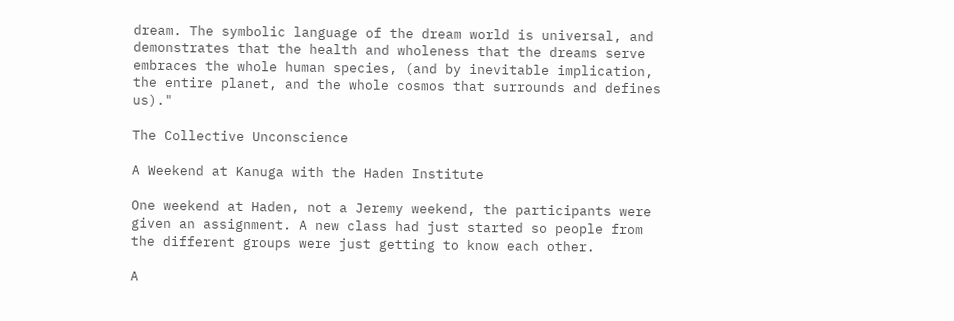dream. The symbolic language of the dream world is universal, and demonstrates that the health and wholeness that the dreams serve embraces the whole human species, (and by inevitable implication, the entire planet, and the whole cosmos that surrounds and defines us)."

The Collective Unconscience

A Weekend at Kanuga with the Haden Institute

One weekend at Haden, not a Jeremy weekend, the participants were given an assignment. A new class had just started so people from the different groups were just getting to know each other.

A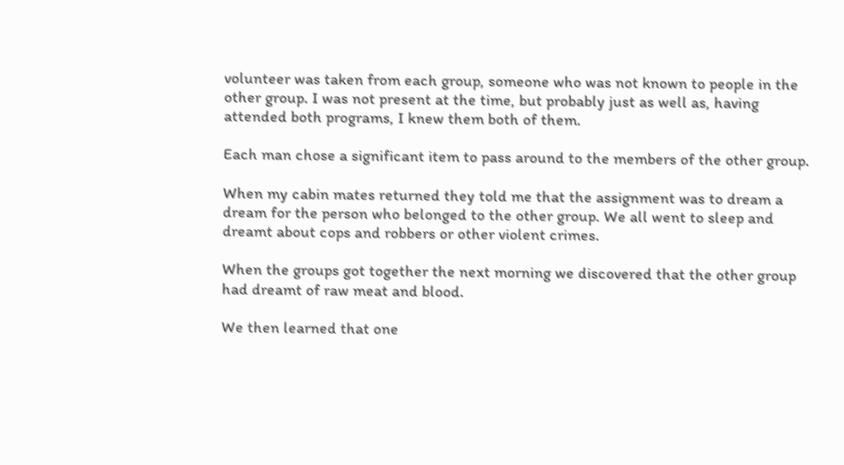volunteer was taken from each group, someone who was not known to people in the other group. I was not present at the time, but probably just as well as, having attended both programs, I knew them both of them.

Each man chose a significant item to pass around to the members of the other group.

When my cabin mates returned they told me that the assignment was to dream a dream for the person who belonged to the other group. We all went to sleep and dreamt about cops and robbers or other violent crimes.

When the groups got together the next morning we discovered that the other group had dreamt of raw meat and blood.

We then learned that one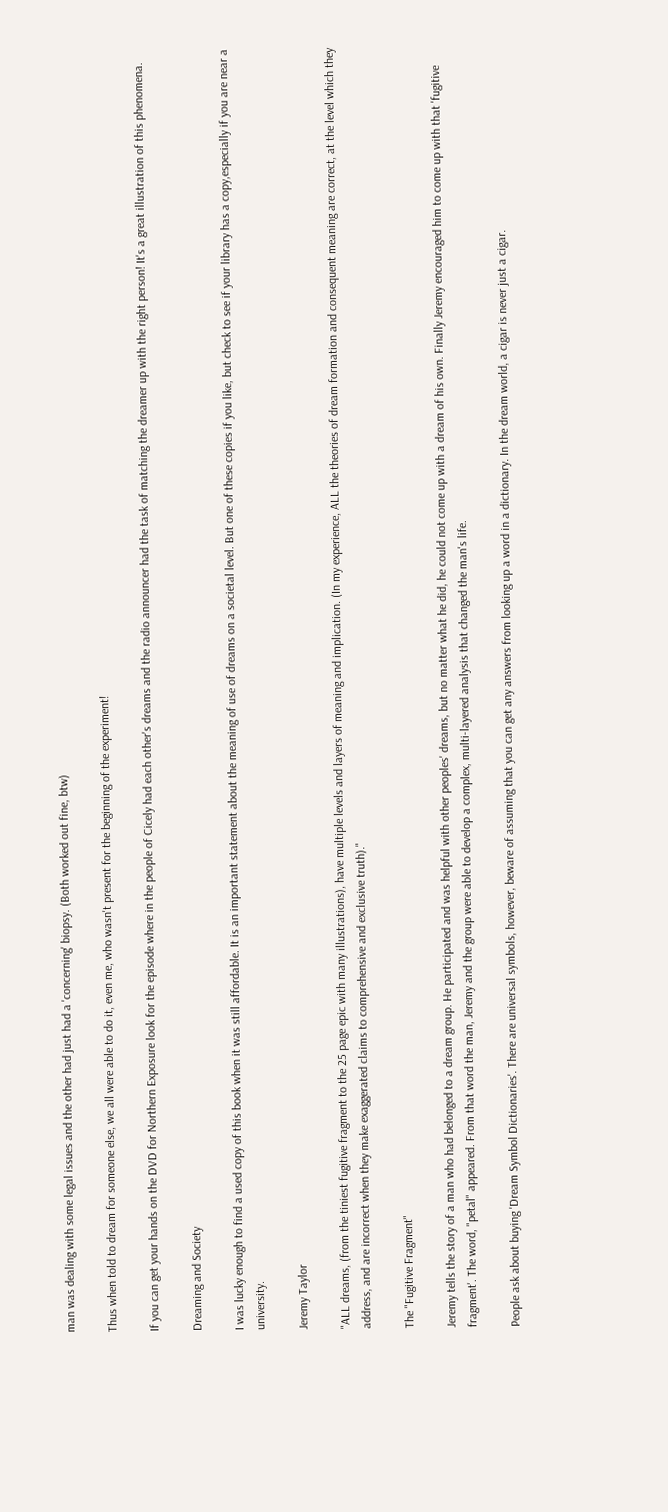man was dealing with some legal issues and the other had just had a 'concerning' biopsy. (Both worked out fine, btw)

Thus when told to dream for someone else, we all were able to do it, even me, who wasn't present for the beginning of the experiment!

If you can get your hands on the DVD for Northern Exposure look for the episode where in the people of Cicely had each other's dreams and the radio announcer had the task of matching the dreamer up with the right person! It's a great illustration of this phenomena.

Dreaming and Society

I was lucky enough to find a used copy of this book when it was still affordable. It is an important statement about the meaning of use of dreams on a societal level. But one of these copies if you like, but check to see if your library has a copy,especially if you are near a university.

Jeremy Taylor

"ALL dreams, (from the tiniest fugitive fragment to the 25 page epic with many illustrations), have multiple levels and layers of meaning and implication. (In my experience, ALL the theories of dream formation and consequent meaning are correct, at the level which they address, and are incorrect when they make exaggerated claims to comprehensive and exclusive truth)."

The "Fugitive Fragment"

Jeremy tells the story of a man who had belonged to a dream group. He participated and was helpful with other peoples' dreams, but no matter what he did, he could not come up with a dream of his own. Finally Jeremy encouraged him to come up with that 'fugitive fragment'. The word, "petal" appeared. From that word the man, Jeremy and the group were able to develop a complex, multi-layered analysis that changed the man's life.

People ask about buying 'Dream Symbol Dictionaries'. There are universal symbols, however, beware of assuming that you can get any answers from looking up a word in a dictionary. In the dream world, a cigar is never just a cigar.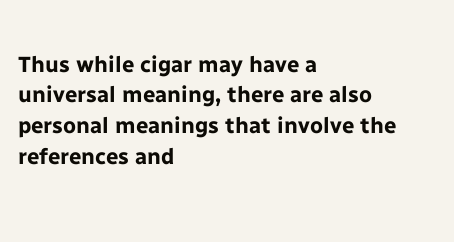Thus while cigar may have a universal meaning, there are also personal meanings that involve the references and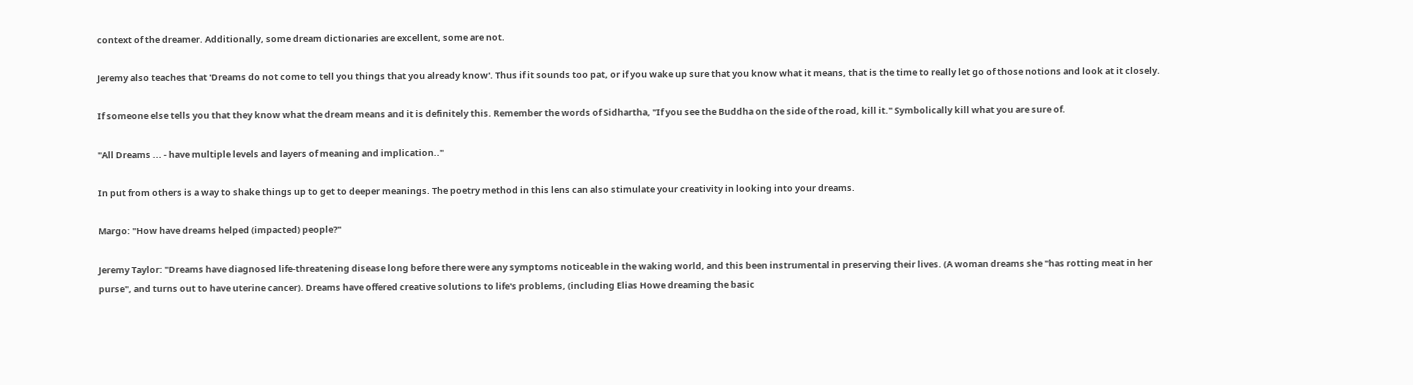context of the dreamer. Additionally, some dream dictionaries are excellent, some are not.

Jeremy also teaches that 'Dreams do not come to tell you things that you already know'. Thus if it sounds too pat, or if you wake up sure that you know what it means, that is the time to really let go of those notions and look at it closely.

If someone else tells you that they know what the dream means and it is definitely this. Remember the words of Sidhartha, "If you see the Buddha on the side of the road, kill it." Symbolically kill what you are sure of.

"All Dreams ... - have multiple levels and layers of meaning and implication.."

In put from others is a way to shake things up to get to deeper meanings. The poetry method in this lens can also stimulate your creativity in looking into your dreams.

Margo: "How have dreams helped (impacted) people?"

Jeremy Taylor: "Dreams have diagnosed life-threatening disease long before there were any symptoms noticeable in the waking world, and this been instrumental in preserving their lives. (A woman dreams she "has rotting meat in her purse", and turns out to have uterine cancer). Dreams have offered creative solutions to life's problems, (including Elias Howe dreaming the basic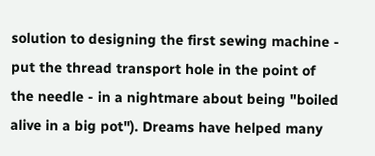solution to designing the first sewing machine - put the thread transport hole in the point of the needle - in a nightmare about being "boiled alive in a big pot"). Dreams have helped many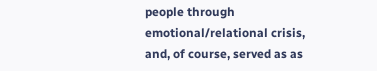people through emotional/relational crisis, and, of course, served as as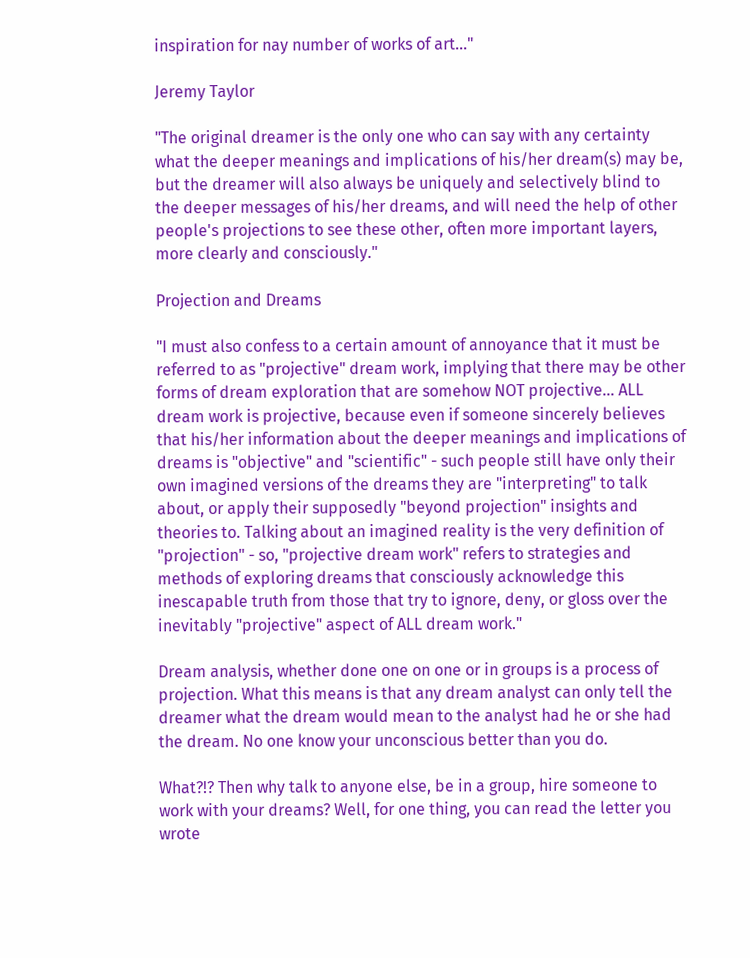inspiration for nay number of works of art..."

Jeremy Taylor

"The original dreamer is the only one who can say with any certainty what the deeper meanings and implications of his/her dream(s) may be, but the dreamer will also always be uniquely and selectively blind to the deeper messages of his/her dreams, and will need the help of other people's projections to see these other, often more important layers, more clearly and consciously."

Projection and Dreams

"I must also confess to a certain amount of annoyance that it must be referred to as "projective" dream work, implying that there may be other forms of dream exploration that are somehow NOT projective... ALL dream work is projective, because even if someone sincerely believes that his/her information about the deeper meanings and implications of dreams is "objective" and "scientific" - such people still have only their own imagined versions of the dreams they are "interpreting" to talk about, or apply their supposedly "beyond projection" insights and theories to. Talking about an imagined reality is the very definition of "projection" - so, "projective dream work" refers to strategies and methods of exploring dreams that consciously acknowledge this inescapable truth from those that try to ignore, deny, or gloss over the inevitably "projective" aspect of ALL dream work."

Dream analysis, whether done one on one or in groups is a process of projection. What this means is that any dream analyst can only tell the dreamer what the dream would mean to the analyst had he or she had the dream. No one know your unconscious better than you do.

What?!? Then why talk to anyone else, be in a group, hire someone to work with your dreams? Well, for one thing, you can read the letter you wrote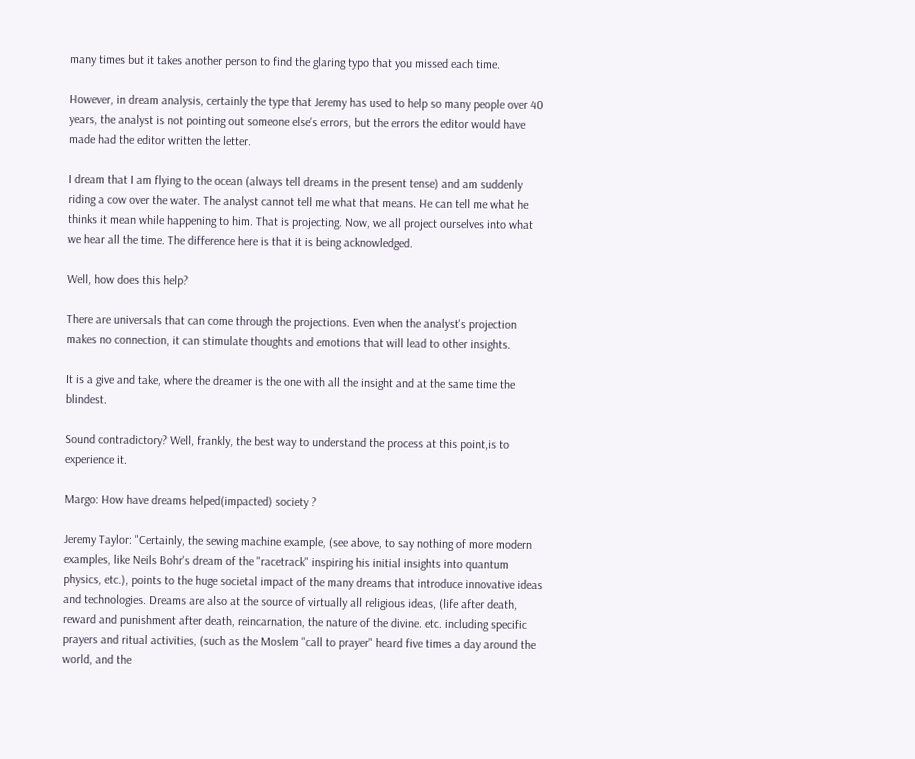many times but it takes another person to find the glaring typo that you missed each time.

However, in dream analysis, certainly the type that Jeremy has used to help so many people over 40 years, the analyst is not pointing out someone else's errors, but the errors the editor would have made had the editor written the letter.

I dream that I am flying to the ocean (always tell dreams in the present tense) and am suddenly riding a cow over the water. The analyst cannot tell me what that means. He can tell me what he thinks it mean while happening to him. That is projecting. Now, we all project ourselves into what we hear all the time. The difference here is that it is being acknowledged.

Well, how does this help?

There are universals that can come through the projections. Even when the analyst's projection makes no connection, it can stimulate thoughts and emotions that will lead to other insights.

It is a give and take, where the dreamer is the one with all the insight and at the same time the blindest.

Sound contradictory? Well, frankly, the best way to understand the process at this point,is to experience it.

Margo: How have dreams helped(impacted) society ?

Jeremy Taylor: "Certainly, the sewing machine example, (see above, to say nothing of more modern examples, like Neils Bohr's dream of the "racetrack" inspiring his initial insights into quantum physics, etc.), points to the huge societal impact of the many dreams that introduce innovative ideas and technologies. Dreams are also at the source of virtually all religious ideas, (life after death, reward and punishment after death, reincarnation, the nature of the divine. etc. including specific prayers and ritual activities, (such as the Moslem "call to prayer" heard five times a day around the world, and the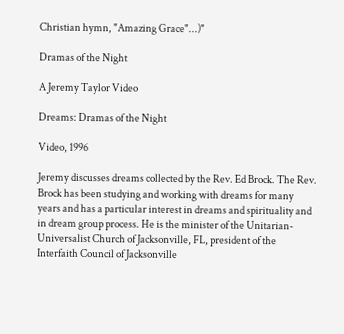Christian hymn, "Amazing Grace"...)"

Dramas of the Night

A Jeremy Taylor Video

Dreams: Dramas of the Night

Video, 1996

Jeremy discusses dreams collected by the Rev. Ed Brock. The Rev. Brock has been studying and working with dreams for many years and has a particular interest in dreams and spirituality and in dream group process. He is the minister of the Unitarian- Universalist Church of Jacksonville, FL, president of the Interfaith Council of Jacksonville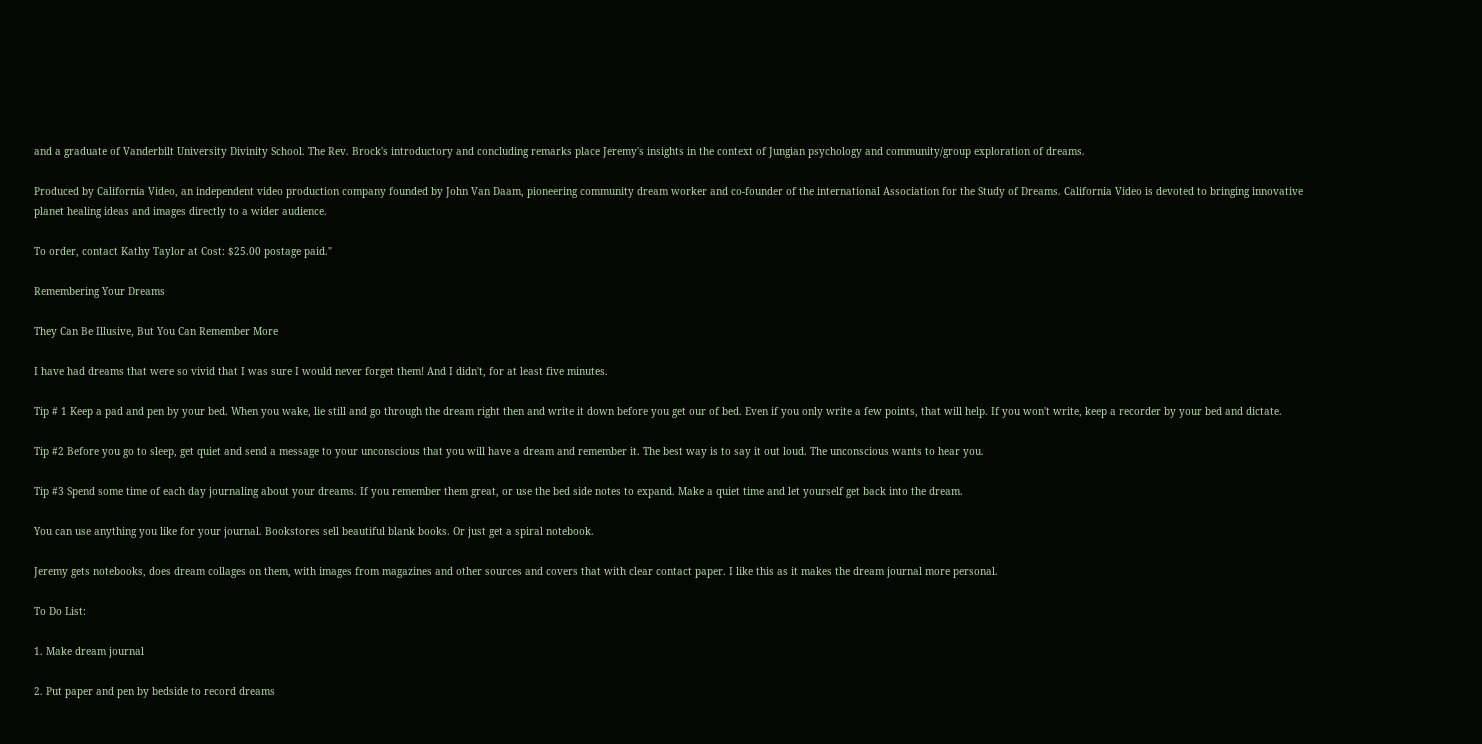and a graduate of Vanderbilt University Divinity School. The Rev. Brock's introductory and concluding remarks place Jeremy's insights in the context of Jungian psychology and community/group exploration of dreams.

Produced by California Video, an independent video production company founded by John Van Daam, pioneering community dream worker and co-founder of the international Association for the Study of Dreams. California Video is devoted to bringing innovative planet healing ideas and images directly to a wider audience.

To order, contact Kathy Taylor at Cost: $25.00 postage paid."

Remembering Your Dreams

They Can Be Illusive, But You Can Remember More

I have had dreams that were so vivid that I was sure I would never forget them! And I didn't, for at least five minutes.

Tip # 1 Keep a pad and pen by your bed. When you wake, lie still and go through the dream right then and write it down before you get our of bed. Even if you only write a few points, that will help. If you won't write, keep a recorder by your bed and dictate.

Tip #2 Before you go to sleep, get quiet and send a message to your unconscious that you will have a dream and remember it. The best way is to say it out loud. The unconscious wants to hear you.

Tip #3 Spend some time of each day journaling about your dreams. If you remember them great, or use the bed side notes to expand. Make a quiet time and let yourself get back into the dream.

You can use anything you like for your journal. Bookstores sell beautiful blank books. Or just get a spiral notebook.

Jeremy gets notebooks, does dream collages on them, with images from magazines and other sources and covers that with clear contact paper. I like this as it makes the dream journal more personal.

To Do List:

1. Make dream journal

2. Put paper and pen by bedside to record dreams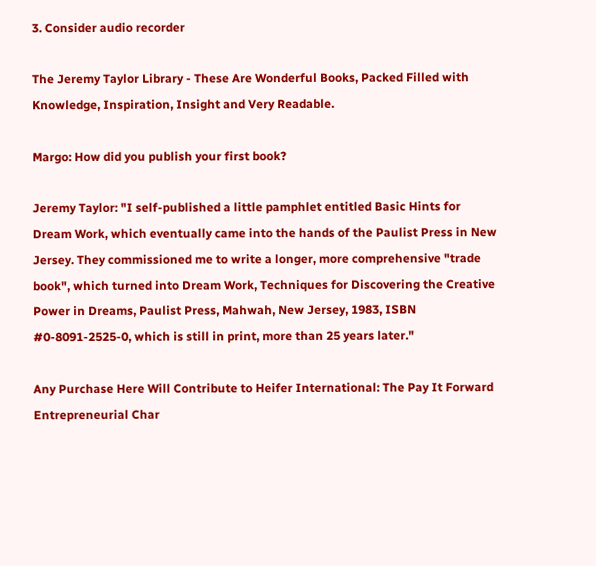3. Consider audio recorder

The Jeremy Taylor Library - These Are Wonderful Books, Packed Filled with Knowledge, Inspiration, Insight and Very Readable.

Margo: How did you publish your first book?

Jeremy Taylor: "I self-published a little pamphlet entitled Basic Hints for Dream Work, which eventually came into the hands of the Paulist Press in New Jersey. They commissioned me to write a longer, more comprehensive "trade book", which turned into Dream Work, Techniques for Discovering the Creative Power in Dreams, Paulist Press, Mahwah, New Jersey, 1983, ISBN #0-8091-2525-0, which is still in print, more than 25 years later."

Any Purchase Here Will Contribute to Heifer International: The Pay It Forward Entrepreneurial Char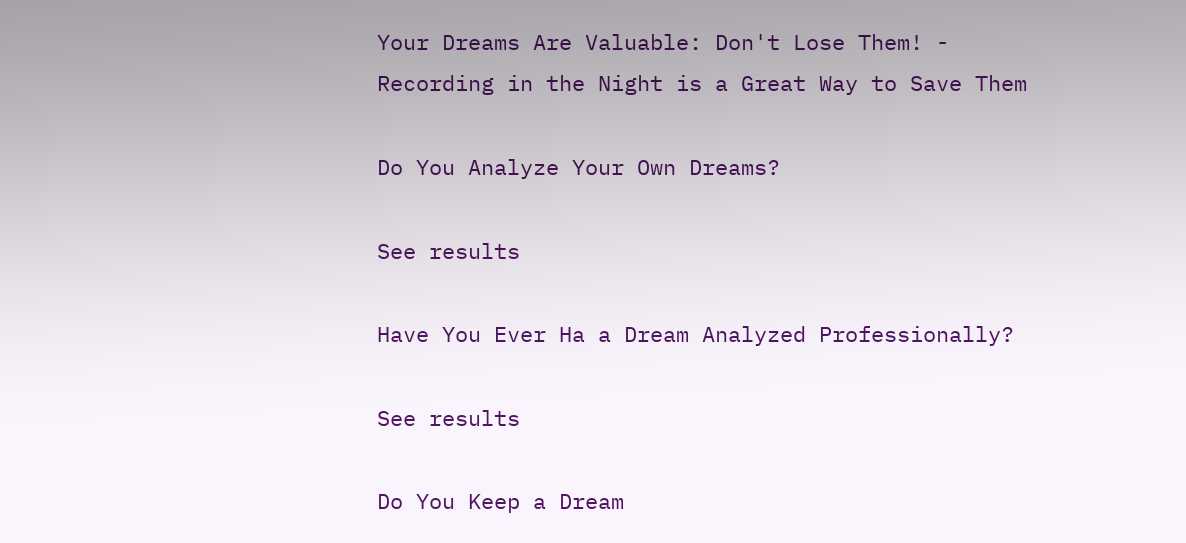Your Dreams Are Valuable: Don't Lose Them! - Recording in the Night is a Great Way to Save Them

Do You Analyze Your Own Dreams?

See results

Have You Ever Ha a Dream Analyzed Professionally?

See results

Do You Keep a Dream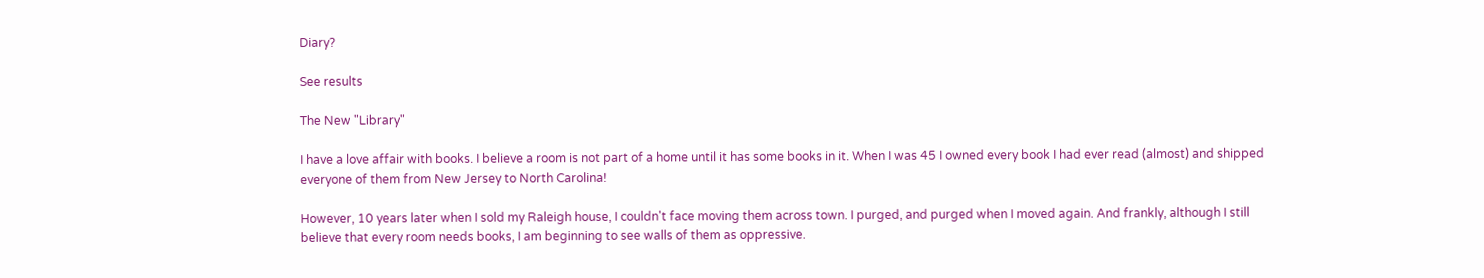Diary?

See results

The New "Library"

I have a love affair with books. I believe a room is not part of a home until it has some books in it. When I was 45 I owned every book I had ever read (almost) and shipped everyone of them from New Jersey to North Carolina!

However, 10 years later when I sold my Raleigh house, I couldn't face moving them across town. I purged, and purged when I moved again. And frankly, although I still believe that every room needs books, I am beginning to see walls of them as oppressive.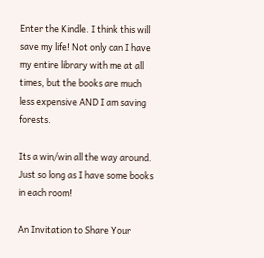Enter the Kindle. I think this will save my life! Not only can I have my entire library with me at all times, but the books are much less expensive AND I am saving forests.

Its a win/win all the way around. Just so long as I have some books in each room!

An Invitation to Share Your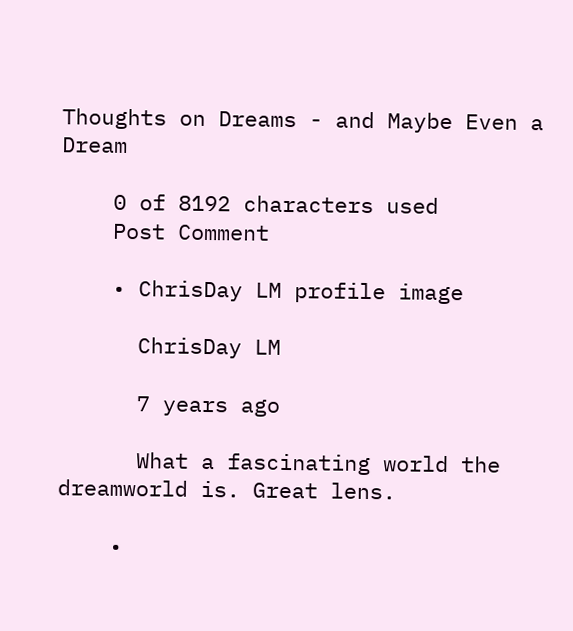Thoughts on Dreams - and Maybe Even a Dream

    0 of 8192 characters used
    Post Comment

    • ChrisDay LM profile image

      ChrisDay LM

      7 years ago

      What a fascinating world the dreamworld is. Great lens.

    •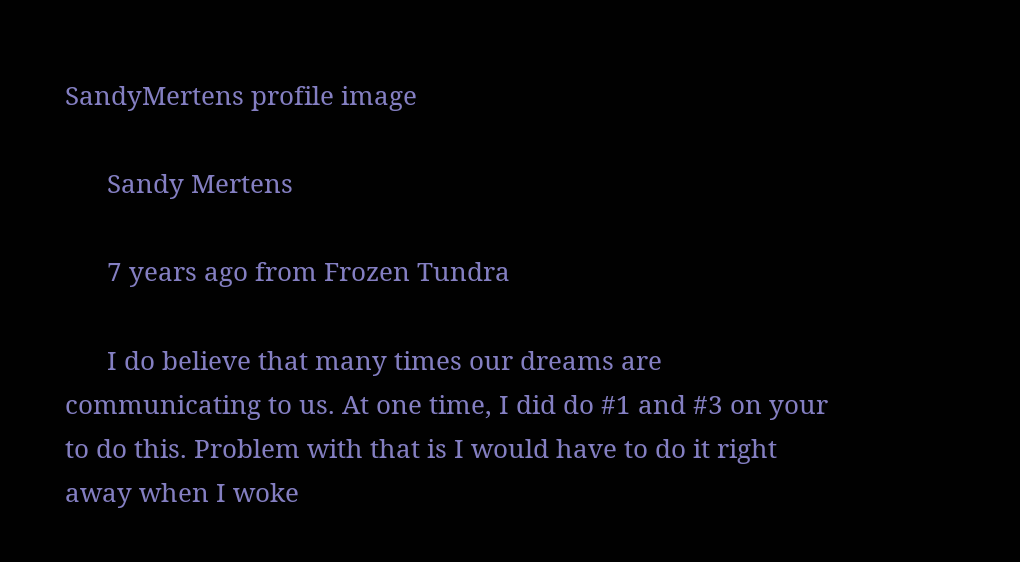SandyMertens profile image

      Sandy Mertens

      7 years ago from Frozen Tundra

      I do believe that many times our dreams are communicating to us. At one time, I did do #1 and #3 on your to do this. Problem with that is I would have to do it right away when I woke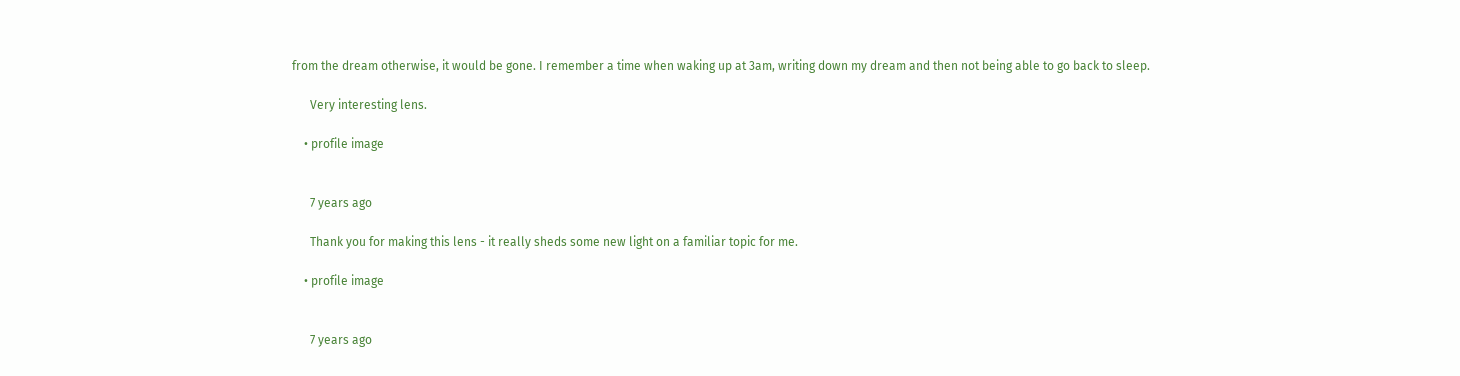from the dream otherwise, it would be gone. I remember a time when waking up at 3am, writing down my dream and then not being able to go back to sleep.

      Very interesting lens.

    • profile image


      7 years ago

      Thank you for making this lens - it really sheds some new light on a familiar topic for me.

    • profile image


      7 years ago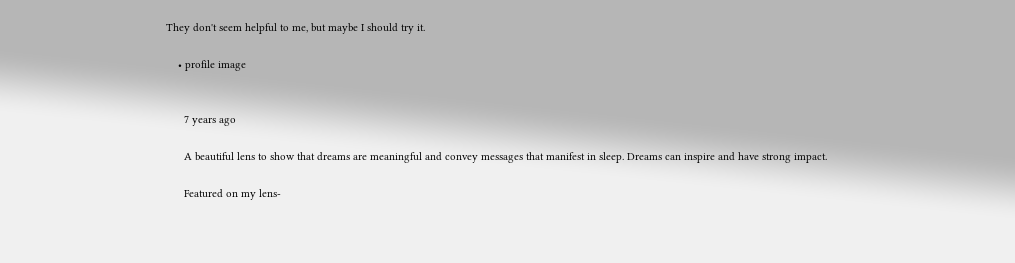They don't seem helpful to me, but maybe I should try it.

    • profile image


      7 years ago

      A beautiful lens to show that dreams are meaningful and convey messages that manifest in sleep. Dreams can inspire and have strong impact.

      Featured on my lens-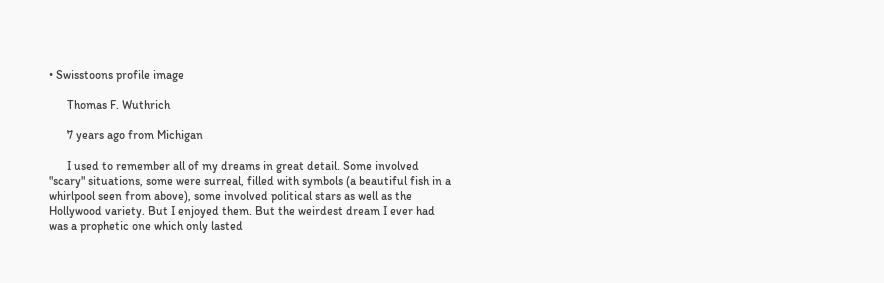• Swisstoons profile image

      Thomas F. Wuthrich

      7 years ago from Michigan

      I used to remember all of my dreams in great detail. Some involved "scary" situations, some were surreal, filled with symbols (a beautiful fish in a whirlpool seen from above), some involved political stars as well as the Hollywood variety. But I enjoyed them. But the weirdest dream I ever had was a prophetic one which only lasted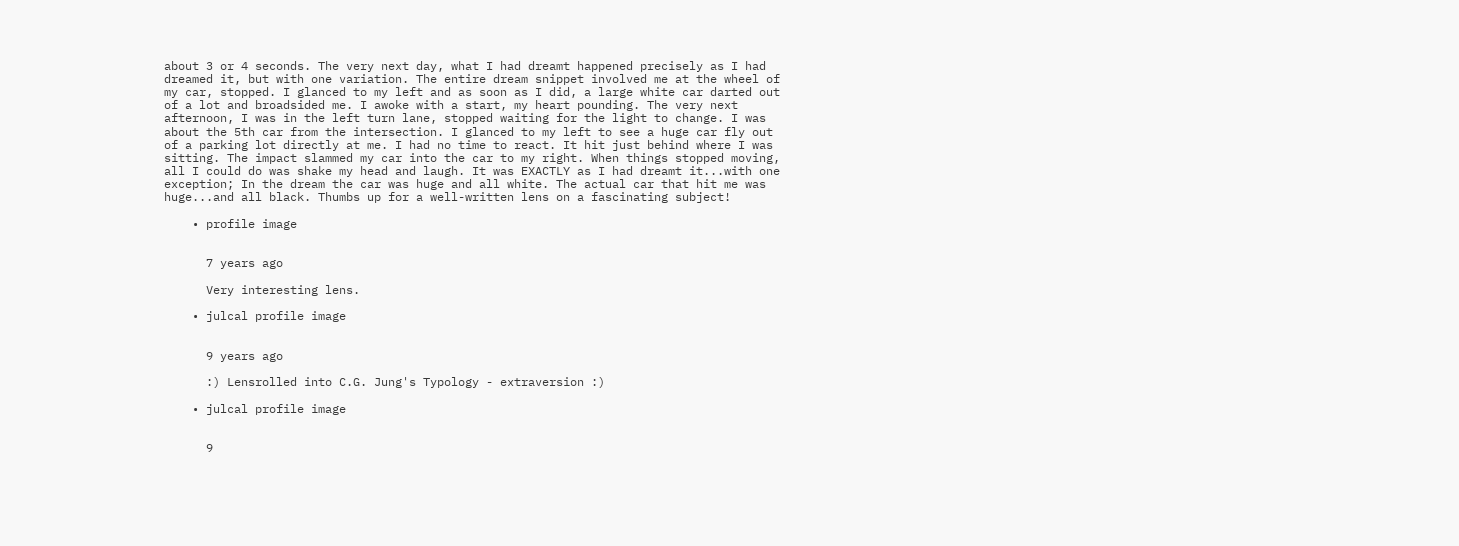about 3 or 4 seconds. The very next day, what I had dreamt happened precisely as I had dreamed it, but with one variation. The entire dream snippet involved me at the wheel of my car, stopped. I glanced to my left and as soon as I did, a large white car darted out of a lot and broadsided me. I awoke with a start, my heart pounding. The very next afternoon, I was in the left turn lane, stopped waiting for the light to change. I was about the 5th car from the intersection. I glanced to my left to see a huge car fly out of a parking lot directly at me. I had no time to react. It hit just behind where I was sitting. The impact slammed my car into the car to my right. When things stopped moving, all I could do was shake my head and laugh. It was EXACTLY as I had dreamt it...with one exception; In the dream the car was huge and all white. The actual car that hit me was huge...and all black. Thumbs up for a well-written lens on a fascinating subject!

    • profile image


      7 years ago

      Very interesting lens.

    • julcal profile image


      9 years ago

      :) Lensrolled into C.G. Jung's Typology - extraversion :)

    • julcal profile image


      9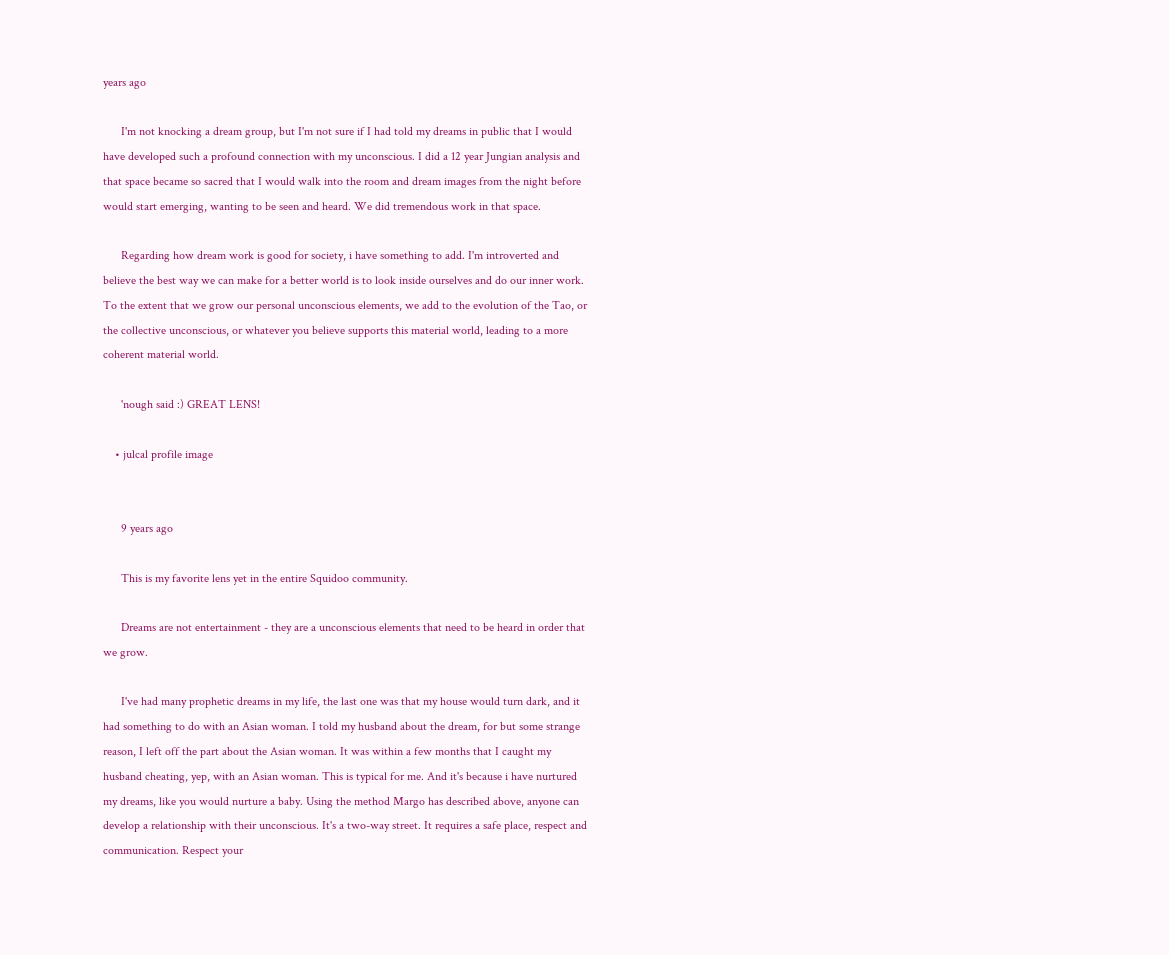years ago

      I'm not knocking a dream group, but I'm not sure if I had told my dreams in public that I would have developed such a profound connection with my unconscious. I did a 12 year Jungian analysis and that space became so sacred that I would walk into the room and dream images from the night before would start emerging, wanting to be seen and heard. We did tremendous work in that space.

      Regarding how dream work is good for society, i have something to add. I'm introverted and believe the best way we can make for a better world is to look inside ourselves and do our inner work. To the extent that we grow our personal unconscious elements, we add to the evolution of the Tao, or the collective unconscious, or whatever you believe supports this material world, leading to a more coherent material world.

      'nough said :) GREAT LENS!

    • julcal profile image


      9 years ago

      This is my favorite lens yet in the entire Squidoo community.

      Dreams are not entertainment - they are a unconscious elements that need to be heard in order that we grow.

      I've had many prophetic dreams in my life, the last one was that my house would turn dark, and it had something to do with an Asian woman. I told my husband about the dream, for but some strange reason, I left off the part about the Asian woman. It was within a few months that I caught my husband cheating, yep, with an Asian woman. This is typical for me. And it's because i have nurtured my dreams, like you would nurture a baby. Using the method Margo has described above, anyone can develop a relationship with their unconscious. It's a two-way street. It requires a safe place, respect and communication. Respect your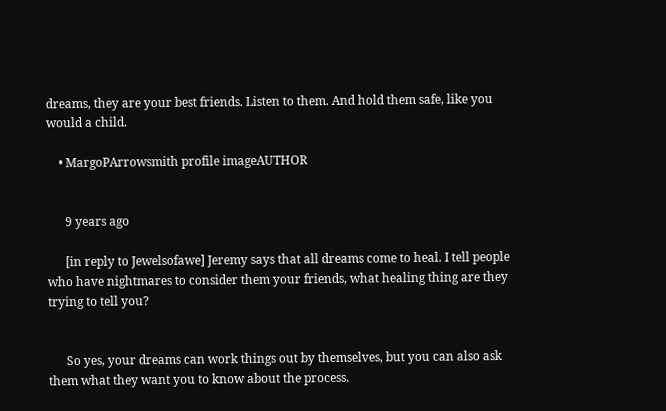dreams, they are your best friends. Listen to them. And hold them safe, like you would a child.

    • MargoPArrowsmith profile imageAUTHOR


      9 years ago

      [in reply to Jewelsofawe] Jeremy says that all dreams come to heal. I tell people who have nightmares to consider them your friends, what healing thing are they trying to tell you?


      So yes, your dreams can work things out by themselves, but you can also ask them what they want you to know about the process.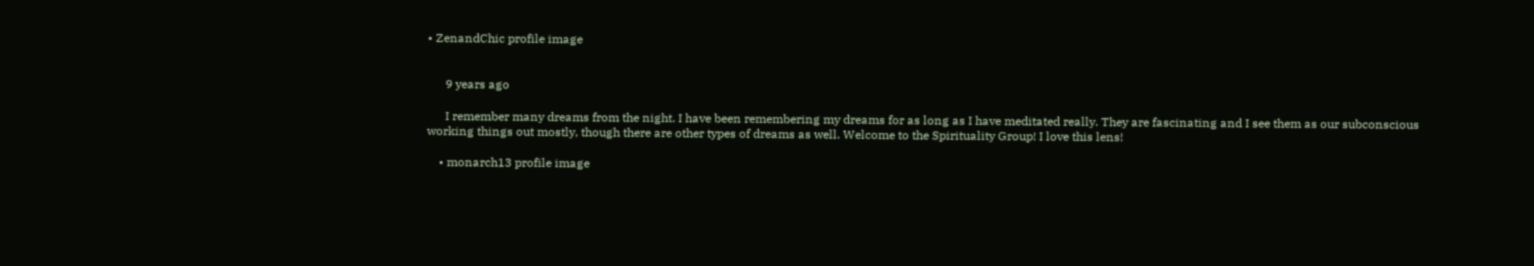• ZenandChic profile image


      9 years ago

      I remember many dreams from the night. I have been remembering my dreams for as long as I have meditated really. They are fascinating and I see them as our subconscious working things out mostly, though there are other types of dreams as well. Welcome to the Spirituality Group! I love this lens!

    • monarch13 profile image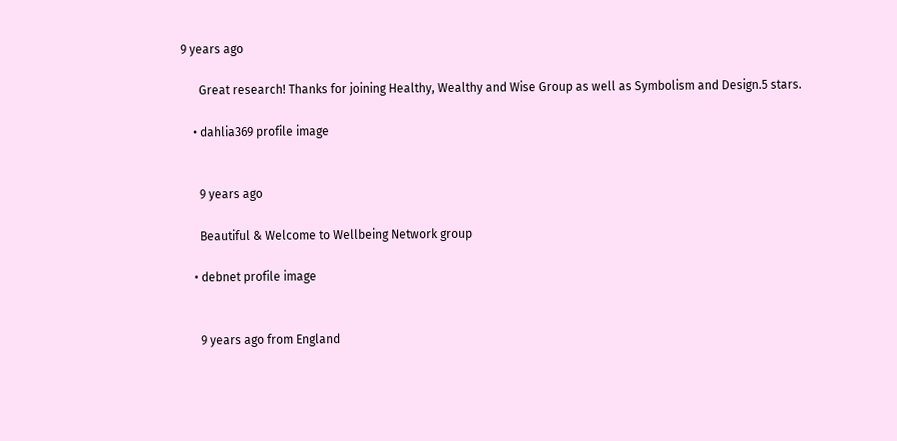9 years ago

      Great research! Thanks for joining Healthy, Wealthy and Wise Group as well as Symbolism and Design.5 stars.

    • dahlia369 profile image


      9 years ago

      Beautiful & Welcome to Wellbeing Network group

    • debnet profile image


      9 years ago from England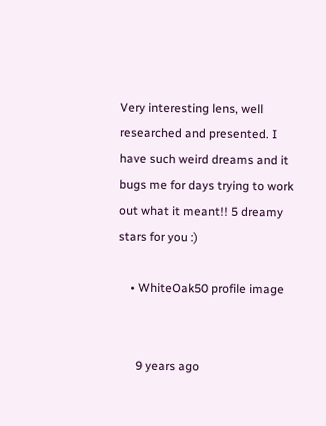Very interesting lens, well researched and presented. I have such weird dreams and it bugs me for days trying to work out what it meant!! 5 dreamy stars for you :)

    • WhiteOak50 profile image


      9 years ago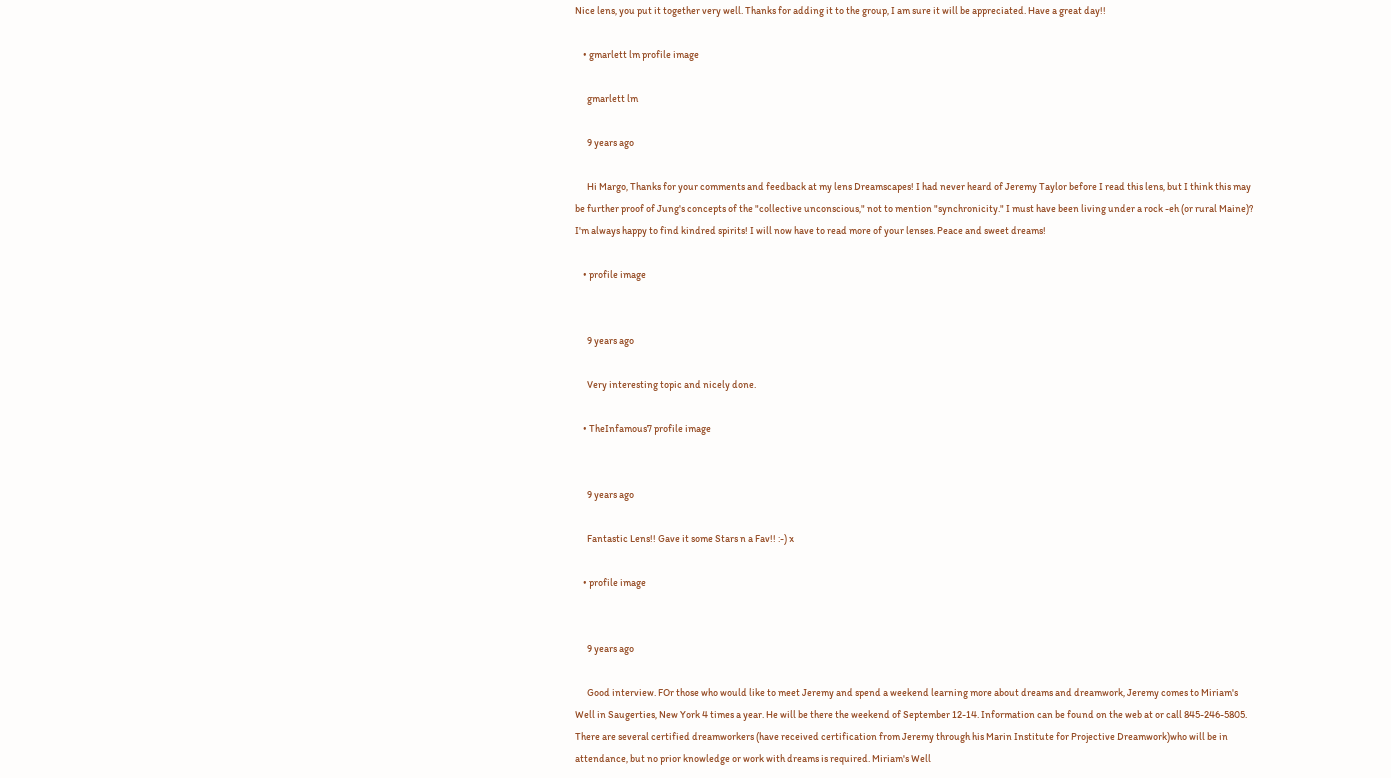Nice lens, you put it together very well. Thanks for adding it to the group, I am sure it will be appreciated. Have a great day!!

    • gmarlett lm profile image

      gmarlett lm

      9 years ago

      Hi Margo, Thanks for your comments and feedback at my lens Dreamscapes! I had never heard of Jeremy Taylor before I read this lens, but I think this may be further proof of Jung's concepts of the "collective unconscious," not to mention "synchronicity." I must have been living under a rock -eh (or rural Maine)? I'm always happy to find kindred spirits! I will now have to read more of your lenses. Peace and sweet dreams!

    • profile image


      9 years ago

      Very interesting topic and nicely done.

    • TheInfamous7 profile image


      9 years ago

      Fantastic Lens!! Gave it some Stars n a Fav!! :-) x

    • profile image


      9 years ago

      Good interview. FOr those who would like to meet Jeremy and spend a weekend learning more about dreams and dreamwork, Jeremy comes to Miriam's Well in Saugerties, New York 4 times a year. He will be there the weekend of September 12-14. Information can be found on the web at or call 845-246-5805. There are several certified dreamworkers (have received certification from Jeremy through his Marin Institute for Projective Dreamwork)who will be in attendance, but no prior knowledge or work with dreams is required. Miriam's Well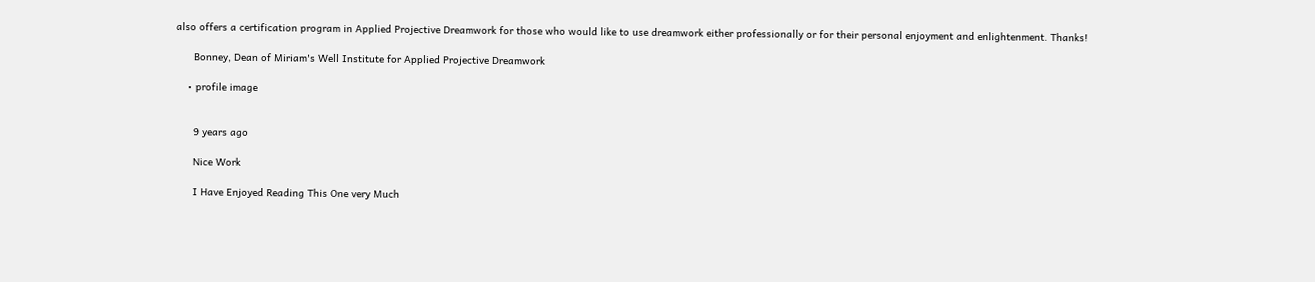also offers a certification program in Applied Projective Dreamwork for those who would like to use dreamwork either professionally or for their personal enjoyment and enlightenment. Thanks!

      Bonney, Dean of Miriam's Well Institute for Applied Projective Dreamwork

    • profile image


      9 years ago

      Nice Work

      I Have Enjoyed Reading This One very Much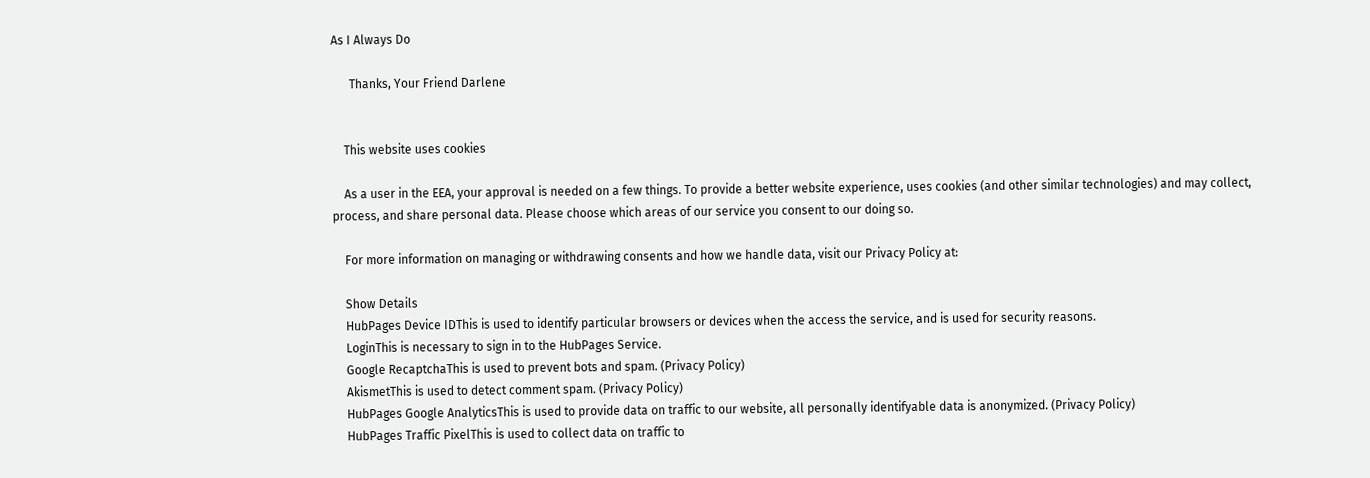As I Always Do

      Thanks, Your Friend Darlene


    This website uses cookies

    As a user in the EEA, your approval is needed on a few things. To provide a better website experience, uses cookies (and other similar technologies) and may collect, process, and share personal data. Please choose which areas of our service you consent to our doing so.

    For more information on managing or withdrawing consents and how we handle data, visit our Privacy Policy at:

    Show Details
    HubPages Device IDThis is used to identify particular browsers or devices when the access the service, and is used for security reasons.
    LoginThis is necessary to sign in to the HubPages Service.
    Google RecaptchaThis is used to prevent bots and spam. (Privacy Policy)
    AkismetThis is used to detect comment spam. (Privacy Policy)
    HubPages Google AnalyticsThis is used to provide data on traffic to our website, all personally identifyable data is anonymized. (Privacy Policy)
    HubPages Traffic PixelThis is used to collect data on traffic to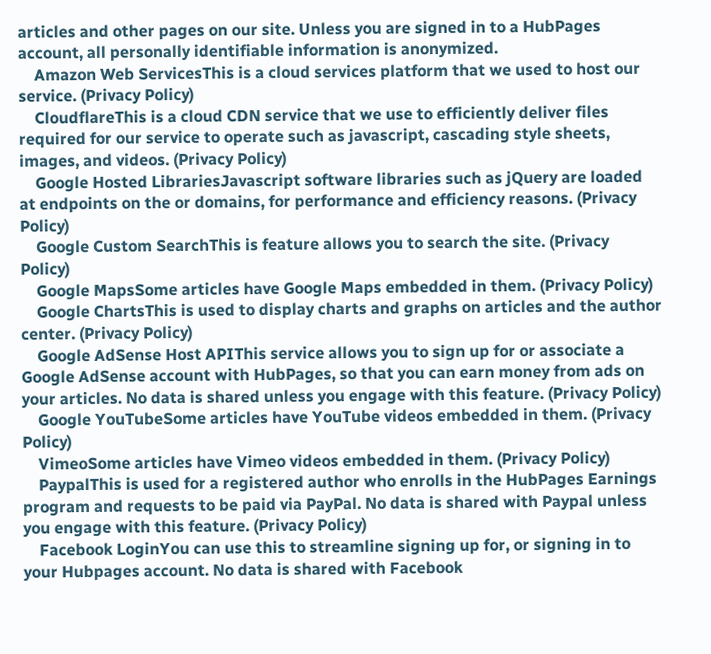articles and other pages on our site. Unless you are signed in to a HubPages account, all personally identifiable information is anonymized.
    Amazon Web ServicesThis is a cloud services platform that we used to host our service. (Privacy Policy)
    CloudflareThis is a cloud CDN service that we use to efficiently deliver files required for our service to operate such as javascript, cascading style sheets, images, and videos. (Privacy Policy)
    Google Hosted LibrariesJavascript software libraries such as jQuery are loaded at endpoints on the or domains, for performance and efficiency reasons. (Privacy Policy)
    Google Custom SearchThis is feature allows you to search the site. (Privacy Policy)
    Google MapsSome articles have Google Maps embedded in them. (Privacy Policy)
    Google ChartsThis is used to display charts and graphs on articles and the author center. (Privacy Policy)
    Google AdSense Host APIThis service allows you to sign up for or associate a Google AdSense account with HubPages, so that you can earn money from ads on your articles. No data is shared unless you engage with this feature. (Privacy Policy)
    Google YouTubeSome articles have YouTube videos embedded in them. (Privacy Policy)
    VimeoSome articles have Vimeo videos embedded in them. (Privacy Policy)
    PaypalThis is used for a registered author who enrolls in the HubPages Earnings program and requests to be paid via PayPal. No data is shared with Paypal unless you engage with this feature. (Privacy Policy)
    Facebook LoginYou can use this to streamline signing up for, or signing in to your Hubpages account. No data is shared with Facebook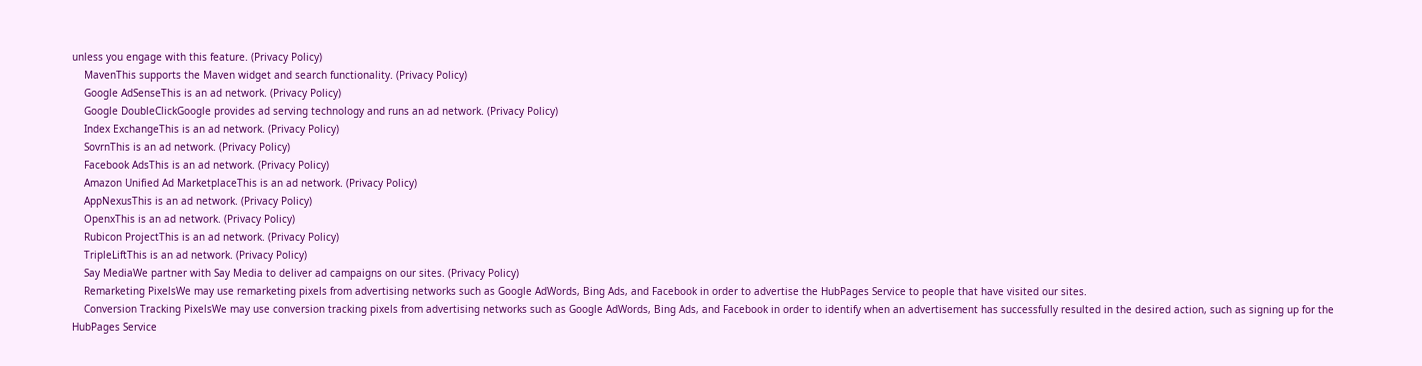unless you engage with this feature. (Privacy Policy)
    MavenThis supports the Maven widget and search functionality. (Privacy Policy)
    Google AdSenseThis is an ad network. (Privacy Policy)
    Google DoubleClickGoogle provides ad serving technology and runs an ad network. (Privacy Policy)
    Index ExchangeThis is an ad network. (Privacy Policy)
    SovrnThis is an ad network. (Privacy Policy)
    Facebook AdsThis is an ad network. (Privacy Policy)
    Amazon Unified Ad MarketplaceThis is an ad network. (Privacy Policy)
    AppNexusThis is an ad network. (Privacy Policy)
    OpenxThis is an ad network. (Privacy Policy)
    Rubicon ProjectThis is an ad network. (Privacy Policy)
    TripleLiftThis is an ad network. (Privacy Policy)
    Say MediaWe partner with Say Media to deliver ad campaigns on our sites. (Privacy Policy)
    Remarketing PixelsWe may use remarketing pixels from advertising networks such as Google AdWords, Bing Ads, and Facebook in order to advertise the HubPages Service to people that have visited our sites.
    Conversion Tracking PixelsWe may use conversion tracking pixels from advertising networks such as Google AdWords, Bing Ads, and Facebook in order to identify when an advertisement has successfully resulted in the desired action, such as signing up for the HubPages Service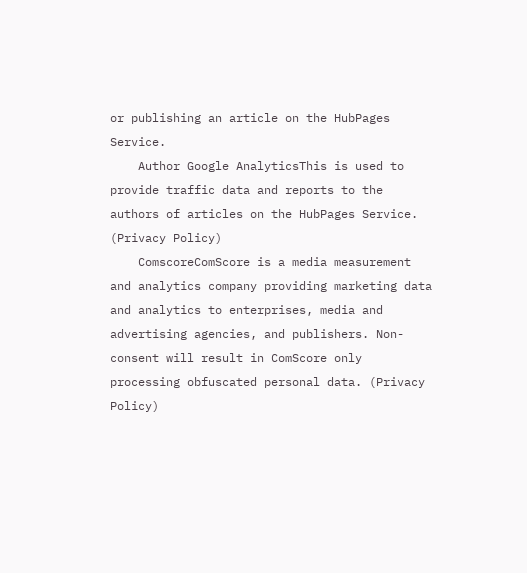or publishing an article on the HubPages Service.
    Author Google AnalyticsThis is used to provide traffic data and reports to the authors of articles on the HubPages Service. (Privacy Policy)
    ComscoreComScore is a media measurement and analytics company providing marketing data and analytics to enterprises, media and advertising agencies, and publishers. Non-consent will result in ComScore only processing obfuscated personal data. (Privacy Policy)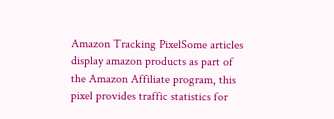Amazon Tracking PixelSome articles display amazon products as part of the Amazon Affiliate program, this pixel provides traffic statistics for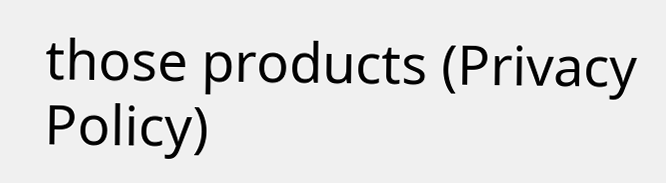those products (Privacy Policy)